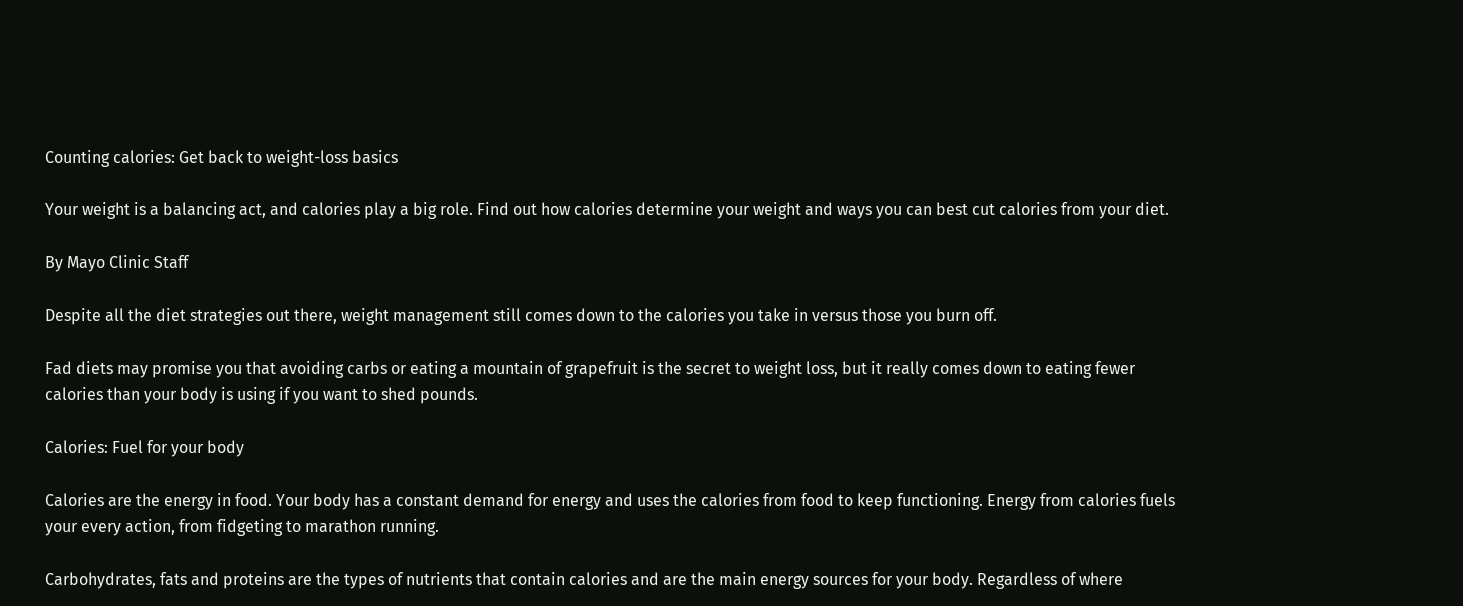Counting calories: Get back to weight-loss basics

Your weight is a balancing act, and calories play a big role. Find out how calories determine your weight and ways you can best cut calories from your diet.

By Mayo Clinic Staff

Despite all the diet strategies out there, weight management still comes down to the calories you take in versus those you burn off.

Fad diets may promise you that avoiding carbs or eating a mountain of grapefruit is the secret to weight loss, but it really comes down to eating fewer calories than your body is using if you want to shed pounds.

Calories: Fuel for your body

Calories are the energy in food. Your body has a constant demand for energy and uses the calories from food to keep functioning. Energy from calories fuels your every action, from fidgeting to marathon running.

Carbohydrates, fats and proteins are the types of nutrients that contain calories and are the main energy sources for your body. Regardless of where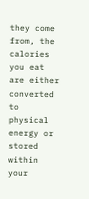they come from, the calories you eat are either converted to physical energy or stored within your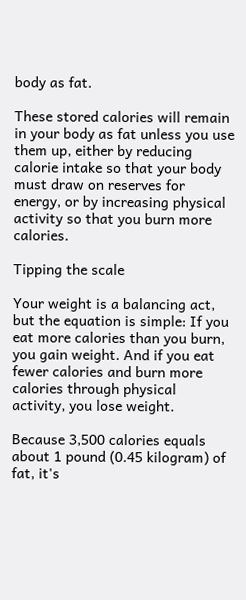body as fat.

These stored calories will remain in your body as fat unless you use them up, either by reducing calorie intake so that your body must draw on reserves for energy, or by increasing physical activity so that you burn more calories.

Tipping the scale

Your weight is a balancing act, but the equation is simple: If you eat more calories than you burn, you gain weight. And if you eat fewer calories and burn more calories through physical activity, you lose weight.

Because 3,500 calories equals about 1 pound (0.45 kilogram) of fat, it's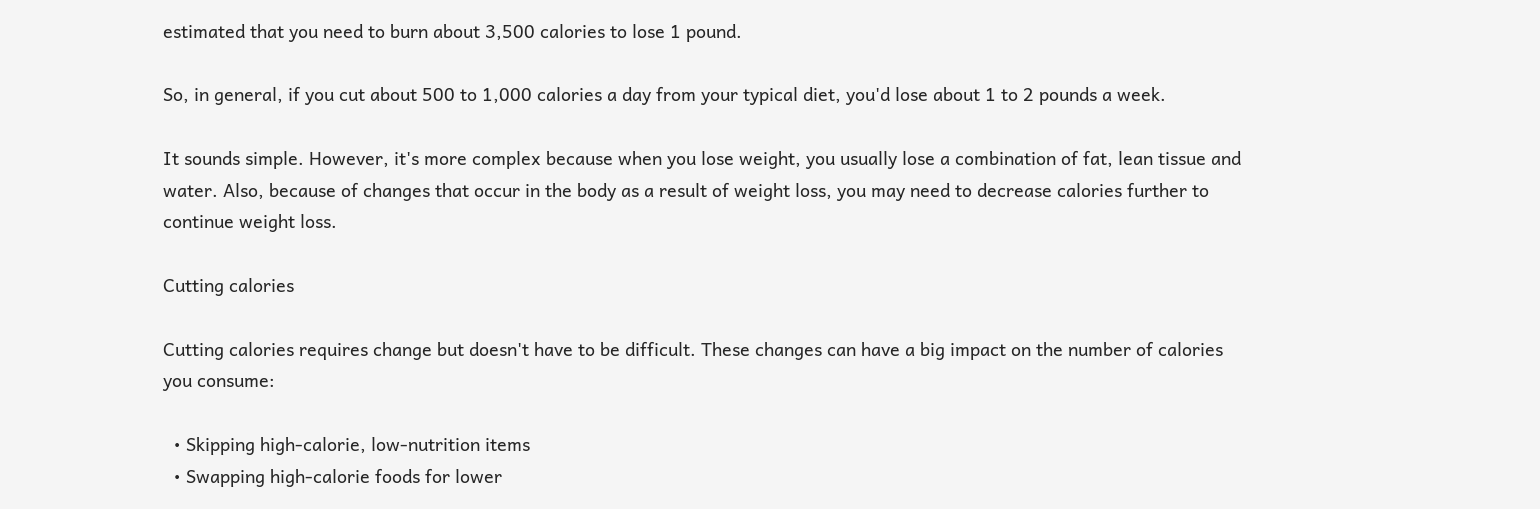estimated that you need to burn about 3,500 calories to lose 1 pound.

So, in general, if you cut about 500 to 1,000 calories a day from your typical diet, you'd lose about 1 to 2 pounds a week.

It sounds simple. However, it's more complex because when you lose weight, you usually lose a combination of fat, lean tissue and water. Also, because of changes that occur in the body as a result of weight loss, you may need to decrease calories further to continue weight loss.

Cutting calories

Cutting calories requires change but doesn't have to be difficult. These changes can have a big impact on the number of calories you consume:

  • Skipping high-calorie, low-nutrition items
  • Swapping high-calorie foods for lower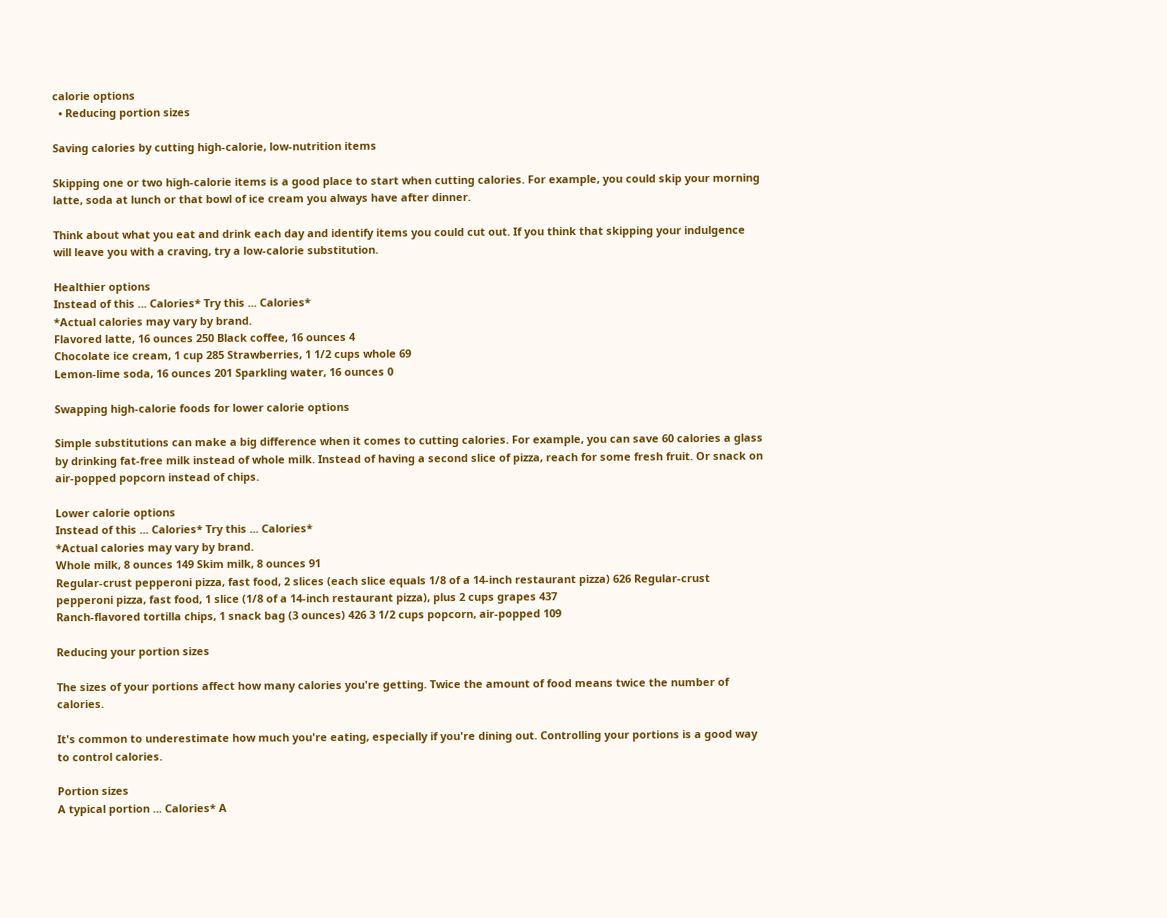calorie options
  • Reducing portion sizes

Saving calories by cutting high-calorie, low-nutrition items

Skipping one or two high-calorie items is a good place to start when cutting calories. For example, you could skip your morning latte, soda at lunch or that bowl of ice cream you always have after dinner.

Think about what you eat and drink each day and identify items you could cut out. If you think that skipping your indulgence will leave you with a craving, try a low-calorie substitution.

Healthier options
Instead of this ... Calories* Try this ... Calories*
*Actual calories may vary by brand.
Flavored latte, 16 ounces 250 Black coffee, 16 ounces 4
Chocolate ice cream, 1 cup 285 Strawberries, 1 1/2 cups whole 69
Lemon-lime soda, 16 ounces 201 Sparkling water, 16 ounces 0

Swapping high-calorie foods for lower calorie options

Simple substitutions can make a big difference when it comes to cutting calories. For example, you can save 60 calories a glass by drinking fat-free milk instead of whole milk. Instead of having a second slice of pizza, reach for some fresh fruit. Or snack on air-popped popcorn instead of chips.

Lower calorie options
Instead of this ... Calories* Try this ... Calories*
*Actual calories may vary by brand.
Whole milk, 8 ounces 149 Skim milk, 8 ounces 91
Regular-crust pepperoni pizza, fast food, 2 slices (each slice equals 1/8 of a 14-inch restaurant pizza) 626 Regular-crust pepperoni pizza, fast food, 1 slice (1/8 of a 14-inch restaurant pizza), plus 2 cups grapes 437
Ranch-flavored tortilla chips, 1 snack bag (3 ounces) 426 3 1/2 cups popcorn, air-popped 109

Reducing your portion sizes

The sizes of your portions affect how many calories you're getting. Twice the amount of food means twice the number of calories.

It's common to underestimate how much you're eating, especially if you're dining out. Controlling your portions is a good way to control calories.

Portion sizes
A typical portion ... Calories* A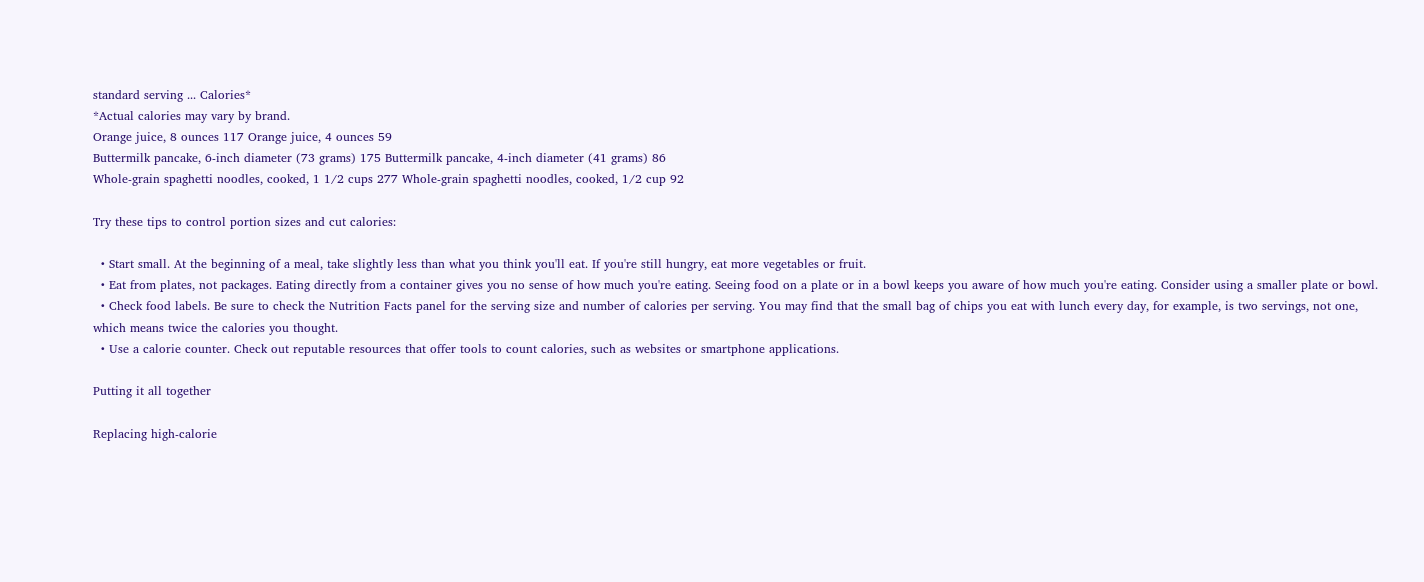standard serving ... Calories*
*Actual calories may vary by brand.
Orange juice, 8 ounces 117 Orange juice, 4 ounces 59
Buttermilk pancake, 6-inch diameter (73 grams) 175 Buttermilk pancake, 4-inch diameter (41 grams) 86
Whole-grain spaghetti noodles, cooked, 1 1/2 cups 277 Whole-grain spaghetti noodles, cooked, 1/2 cup 92

Try these tips to control portion sizes and cut calories:

  • Start small. At the beginning of a meal, take slightly less than what you think you'll eat. If you're still hungry, eat more vegetables or fruit.
  • Eat from plates, not packages. Eating directly from a container gives you no sense of how much you're eating. Seeing food on a plate or in a bowl keeps you aware of how much you're eating. Consider using a smaller plate or bowl.
  • Check food labels. Be sure to check the Nutrition Facts panel for the serving size and number of calories per serving. You may find that the small bag of chips you eat with lunch every day, for example, is two servings, not one, which means twice the calories you thought.
  • Use a calorie counter. Check out reputable resources that offer tools to count calories, such as websites or smartphone applications.

Putting it all together

Replacing high-calorie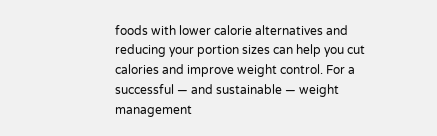foods with lower calorie alternatives and reducing your portion sizes can help you cut calories and improve weight control. For a successful — and sustainable — weight management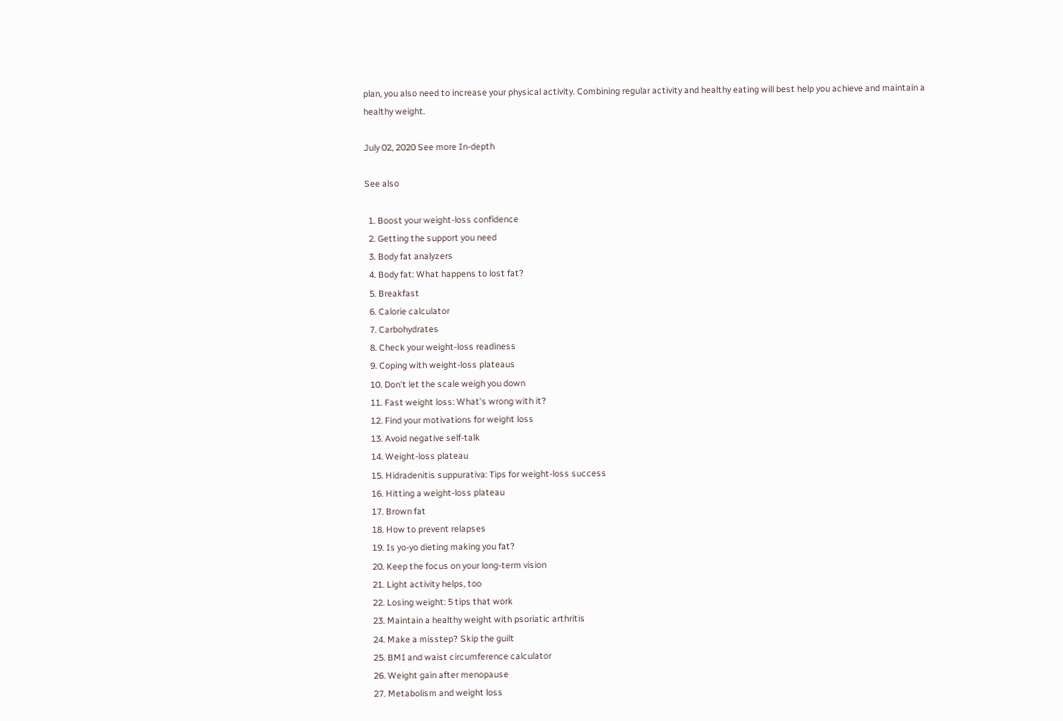plan, you also need to increase your physical activity. Combining regular activity and healthy eating will best help you achieve and maintain a healthy weight.

July 02, 2020 See more In-depth

See also

  1. Boost your weight-loss confidence
  2. Getting the support you need
  3. Body fat analyzers
  4. Body fat: What happens to lost fat?
  5. Breakfast
  6. Calorie calculator
  7. Carbohydrates
  8. Check your weight-loss readiness
  9. Coping with weight-loss plateaus
  10. Don't let the scale weigh you down
  11. Fast weight loss: What's wrong with it?
  12. Find your motivations for weight loss
  13. Avoid negative self-talk
  14. Weight-loss plateau
  15. Hidradenitis suppurativa: Tips for weight-loss success
  16. Hitting a weight-loss plateau
  17. Brown fat
  18. How to prevent relapses
  19. Is yo-yo dieting making you fat?
  20. Keep the focus on your long-term vision
  21. Light activity helps, too
  22. Losing weight: 5 tips that work
  23. Maintain a healthy weight with psoriatic arthritis
  24. Make a misstep? Skip the guilt
  25. BMI and waist circumference calculator
  26. Weight gain after menopause
  27. Metabolism and weight loss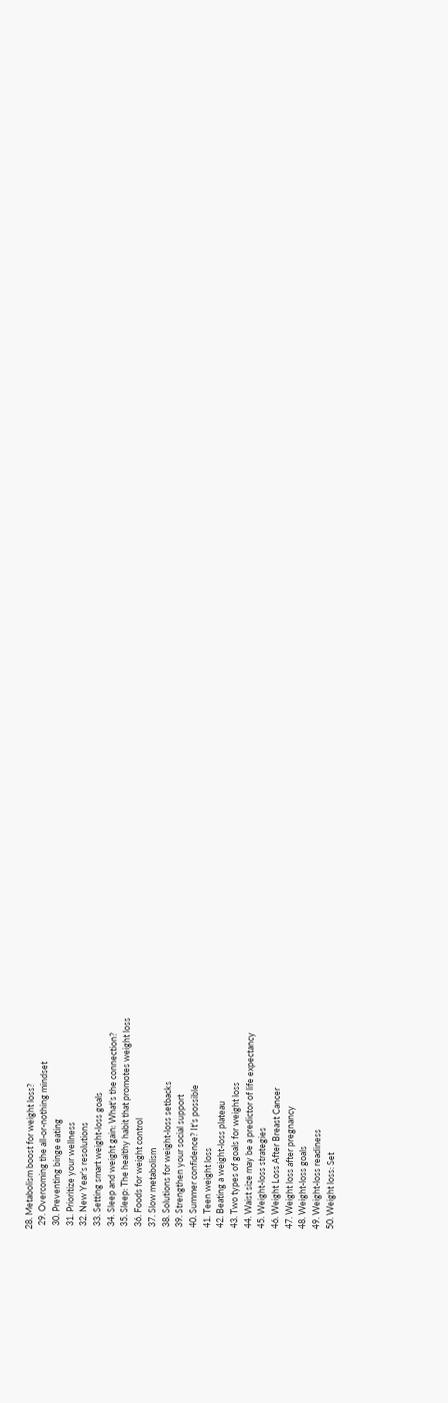28. Metabolism boost for weight loss?
  29. Overcoming the all-or-nothing mindset
  30. Preventing binge eating
  31. Prioritize your wellness
  32. New Year's resolutions
  33. Setting smart weight-loss goals
  34. Sleep and weight gain: What's the connection?
  35. Sleep: The healthy habit that promotes weight loss
  36. Foods for weight control
  37. Slow metabolism
  38. Solutions for weight-loss setbacks
  39. Strengthen your social support
  40. Summer confidence? It's possible
  41. Teen weight loss
  42. Beating a weight-loss plateau
  43. Two types of goals for weight loss
  44. Waist size may be a predictor of life expectancy
  45. Weight-loss strategies
  46. Weight Loss After Breast Cancer
  47. Weight loss after pregnancy
  48. Weight-loss goals
  49. Weight-loss readiness
  50. Weight loss: Set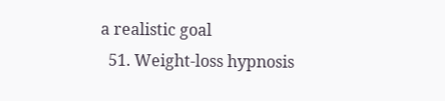a realistic goal
  51. Weight-loss hypnosis